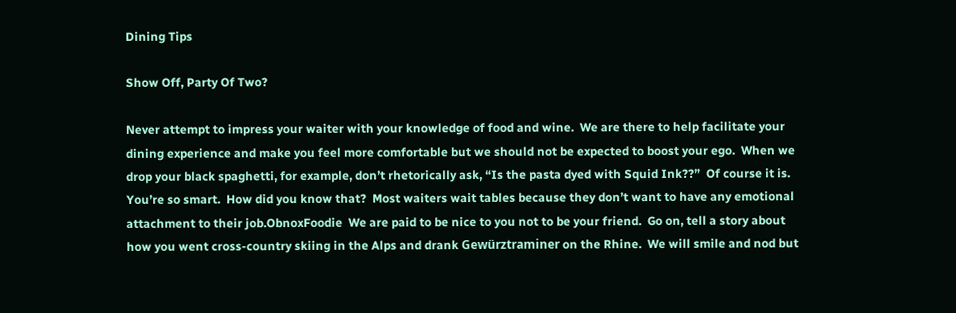Dining Tips

Show Off, Party Of Two?

Never attempt to impress your waiter with your knowledge of food and wine.  We are there to help facilitate your dining experience and make you feel more comfortable but we should not be expected to boost your ego.  When we drop your black spaghetti, for example, don’t rhetorically ask, “Is the pasta dyed with Squid Ink??”  Of course it is.  You’re so smart.  How did you know that?  Most waiters wait tables because they don’t want to have any emotional attachment to their job.ObnoxFoodie  We are paid to be nice to you not to be your friend.  Go on, tell a story about how you went cross-country skiing in the Alps and drank Gewürztraminer on the Rhine.  We will smile and nod but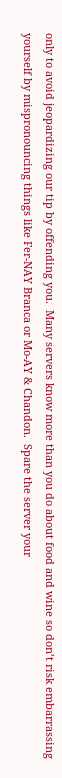only to avoid jeopardizing our tip by offending you.  Many servers know more than you do about food and wine so don’t risk embarrassing yourself by mispronouncing things like Fer-NAY Branca or Mo-AY & Chandon.  Spare the server your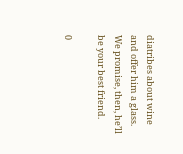diatribes about wine and offer him a glass.  We promise, then, he’ll be your best friend.

0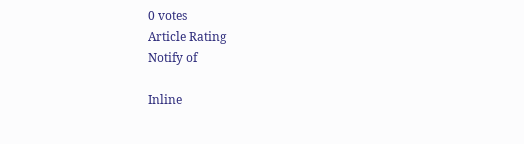0 votes
Article Rating
Notify of

Inline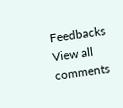Feedbacks
View all comments